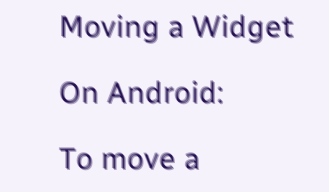Moving a Widget

On Android:

To move a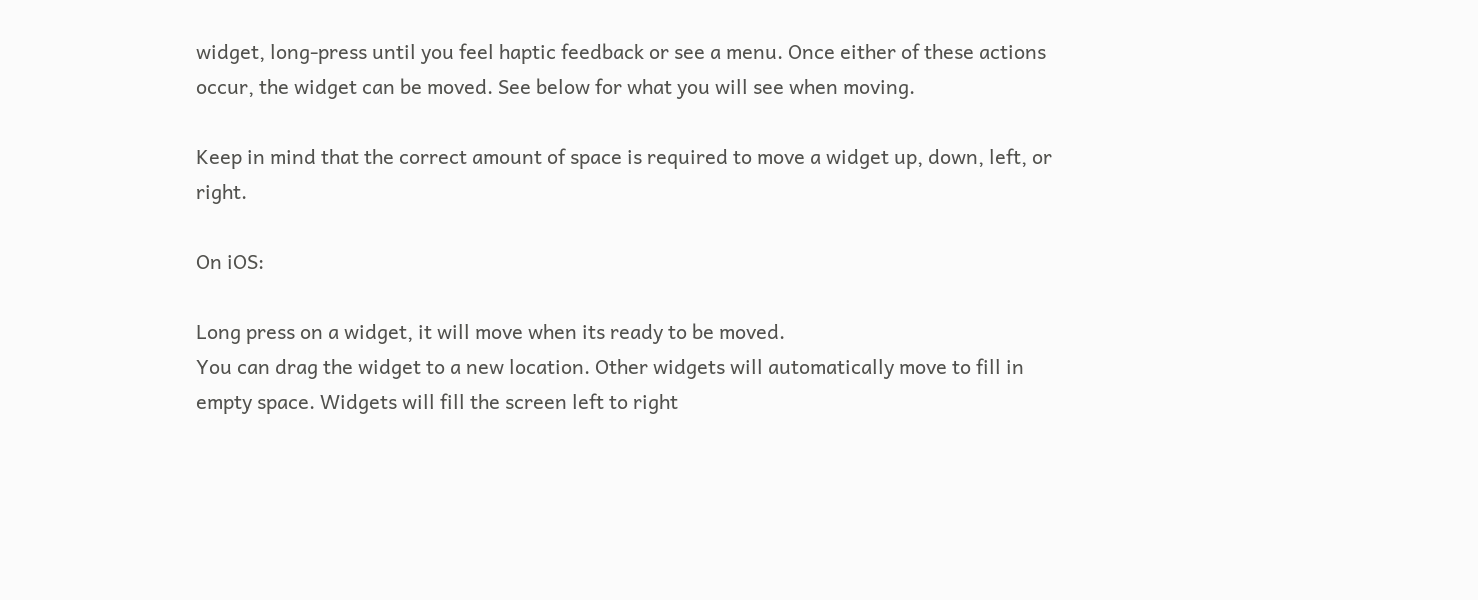widget, long-press until you feel haptic feedback or see a menu. Once either of these actions occur, the widget can be moved. See below for what you will see when moving.

Keep in mind that the correct amount of space is required to move a widget up, down, left, or right.

On iOS:

Long press on a widget, it will move when its ready to be moved.
You can drag the widget to a new location. Other widgets will automatically move to fill in empty space. Widgets will fill the screen left to right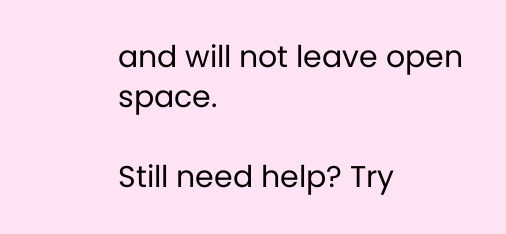and will not leave open space.

Still need help? Try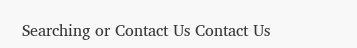Searching or Contact Us Contact Us